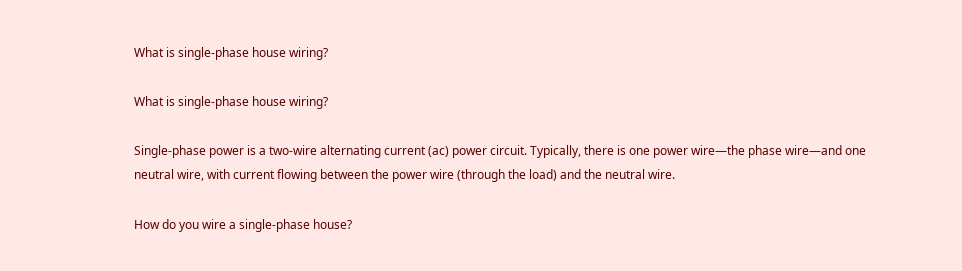What is single-phase house wiring?

What is single-phase house wiring?

Single-phase power is a two-wire alternating current (ac) power circuit. Typically, there is one power wire—the phase wire—and one neutral wire, with current flowing between the power wire (through the load) and the neutral wire.

How do you wire a single-phase house?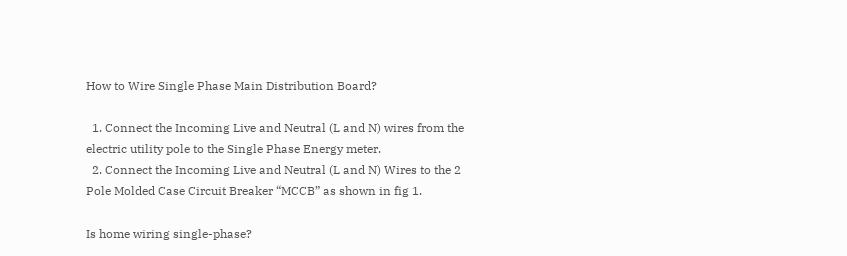How to Wire Single Phase Main Distribution Board?

  1. Connect the Incoming Live and Neutral (L and N) wires from the electric utility pole to the Single Phase Energy meter.
  2. Connect the Incoming Live and Neutral (L and N) Wires to the 2 Pole Molded Case Circuit Breaker “MCCB” as shown in fig 1.

Is home wiring single-phase?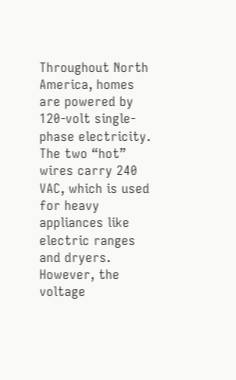Throughout North America, homes are powered by 120-volt single-phase electricity. The two “hot” wires carry 240 VAC, which is used for heavy appliances like electric ranges and dryers. However, the voltage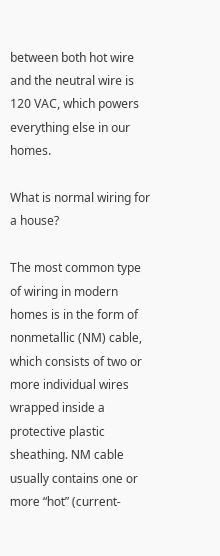between both hot wire and the neutral wire is 120 VAC, which powers everything else in our homes.

What is normal wiring for a house?

The most common type of wiring in modern homes is in the form of nonmetallic (NM) cable, which consists of two or more individual wires wrapped inside a protective plastic sheathing. NM cable usually contains one or more “hot” (current-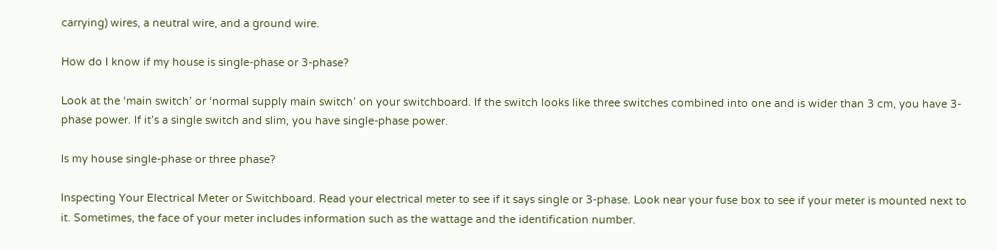carrying) wires, a neutral wire, and a ground wire.

How do I know if my house is single-phase or 3-phase?

Look at the ‘main switch’ or ‘normal supply main switch’ on your switchboard. If the switch looks like three switches combined into one and is wider than 3 cm, you have 3-phase power. If it’s a single switch and slim, you have single-phase power.

Is my house single-phase or three phase?

Inspecting Your Electrical Meter or Switchboard. Read your electrical meter to see if it says single or 3-phase. Look near your fuse box to see if your meter is mounted next to it. Sometimes, the face of your meter includes information such as the wattage and the identification number.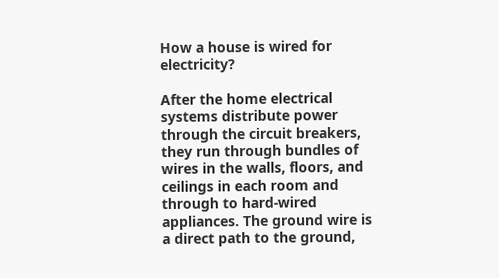How a house is wired for electricity?

After the home electrical systems distribute power through the circuit breakers, they run through bundles of wires in the walls, floors, and ceilings in each room and through to hard-wired appliances. The ground wire is a direct path to the ground,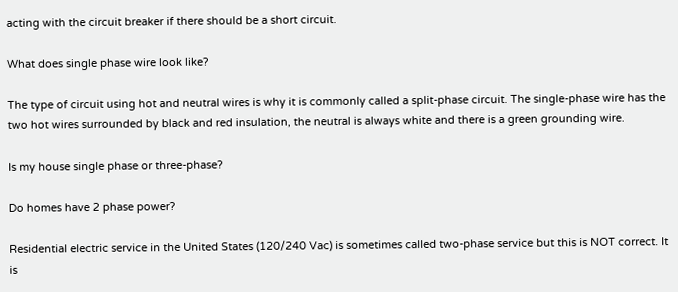acting with the circuit breaker if there should be a short circuit.

What does single phase wire look like?

The type of circuit using hot and neutral wires is why it is commonly called a split-phase circuit. The single-phase wire has the two hot wires surrounded by black and red insulation, the neutral is always white and there is a green grounding wire.

Is my house single phase or three-phase?

Do homes have 2 phase power?

Residential electric service in the United States (120/240 Vac) is sometimes called two-phase service but this is NOT correct. It is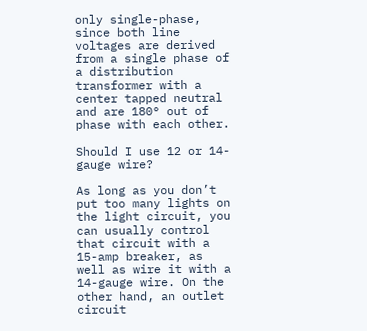only single-phase, since both line voltages are derived from a single phase of a distribution transformer with a center tapped neutral and are 180° out of phase with each other.

Should I use 12 or 14-gauge wire?

As long as you don’t put too many lights on the light circuit, you can usually control that circuit with a 15-amp breaker, as well as wire it with a 14-gauge wire. On the other hand, an outlet circuit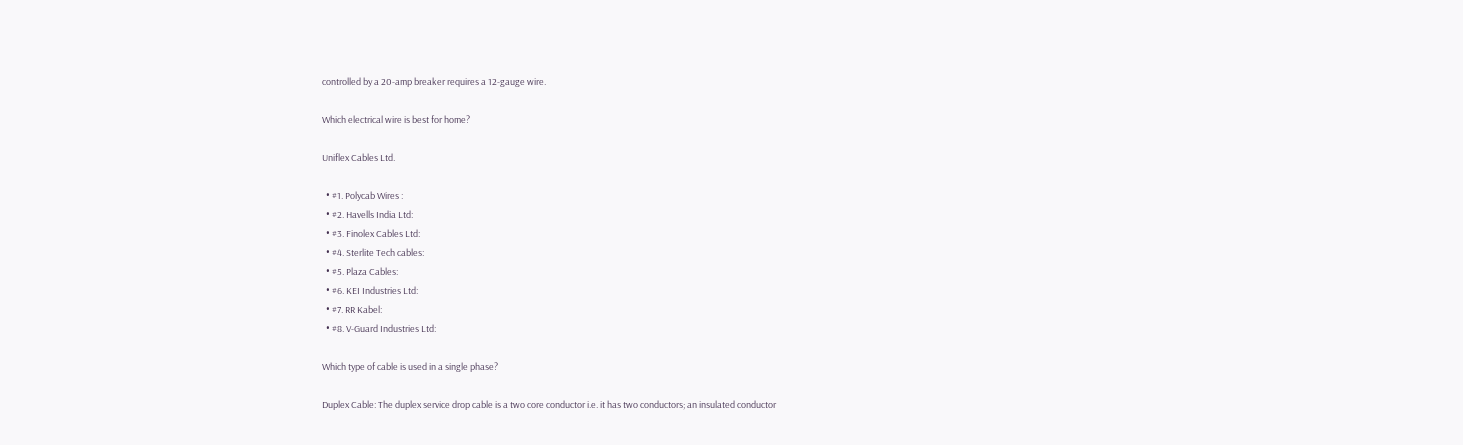controlled by a 20-amp breaker requires a 12-gauge wire.

Which electrical wire is best for home?

Uniflex Cables Ltd.

  • #1. Polycab Wires :
  • #2. Havells India Ltd:
  • #3. Finolex Cables Ltd:
  • #4. Sterlite Tech cables:
  • #5. Plaza Cables:
  • #6. KEI Industries Ltd:
  • #7. RR Kabel:
  • #8. V-Guard Industries Ltd:

Which type of cable is used in a single phase?

Duplex Cable: The duplex service drop cable is a two core conductor i.e. it has two conductors; an insulated conductor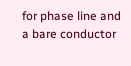for phase line and a bare conductor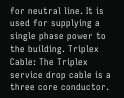for neutral line. It is used for supplying a single phase power to the building. Triplex Cable: The Triplex service drop cable is a three core conductor.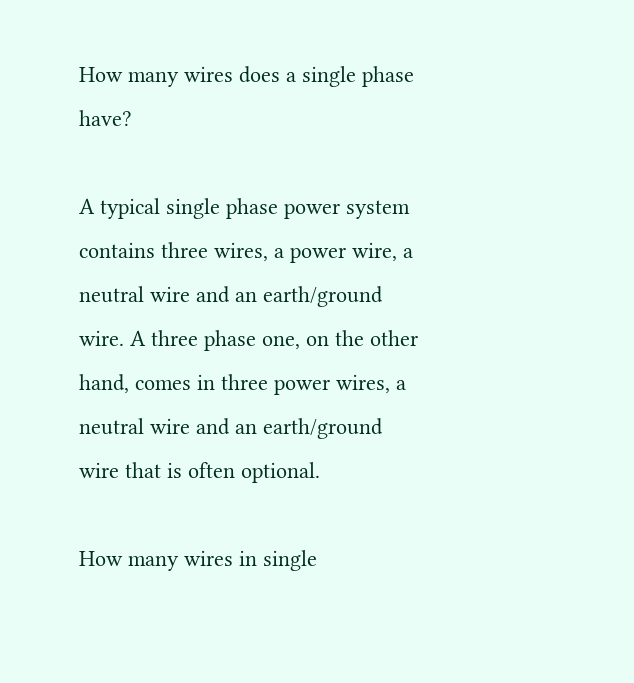How many wires does a single phase have?

A typical single phase power system contains three wires, a power wire, a neutral wire and an earth/ground wire. A three phase one, on the other hand, comes in three power wires, a neutral wire and an earth/ground wire that is often optional.

How many wires in single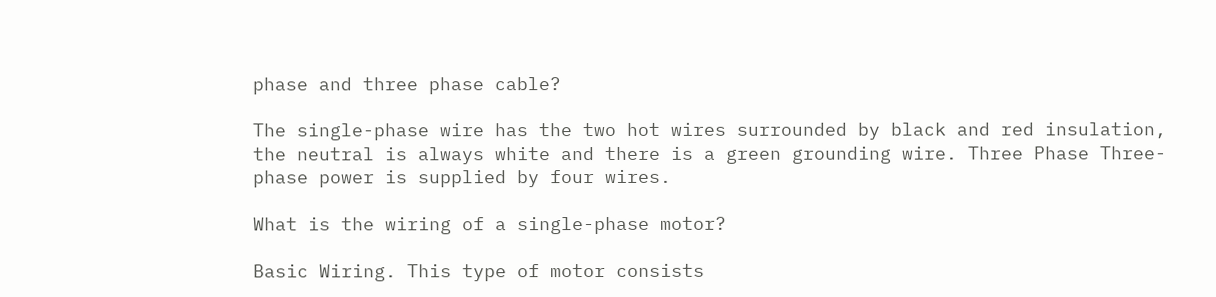phase and three phase cable?

The single-phase wire has the two hot wires surrounded by black and red insulation, the neutral is always white and there is a green grounding wire. Three Phase Three-phase power is supplied by four wires.

What is the wiring of a single-phase motor?

Basic Wiring. This type of motor consists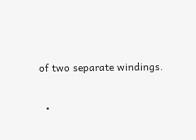of two separate windings.

  •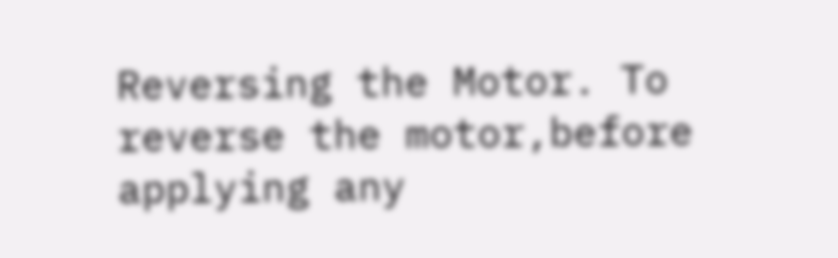Reversing the Motor. To reverse the motor,before applying any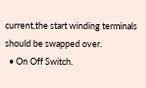current,the start winding terminals should be swapped over.
  • On Off Switch.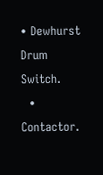• Dewhurst Drum Switch.
  • Contactor.